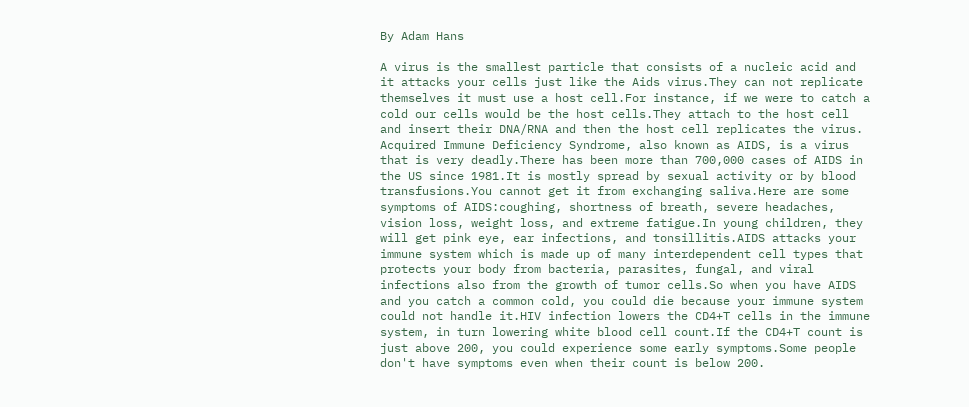By Adam Hans

A virus is the smallest particle that consists of a nucleic acid and it attacks your cells just like the Aids virus.They can not replicate themselves it must use a host cell.For instance, if we were to catch a cold our cells would be the host cells.They attach to the host cell and insert their DNA/RNA and then the host cell replicates the virus.
Acquired Immune Deficiency Syndrome, also known as AIDS, is a virus that is very deadly.There has been more than 700,000 cases of AIDS in the US since 1981.It is mostly spread by sexual activity or by blood transfusions.You cannot get it from exchanging saliva.Here are some symptoms of AIDS:coughing, shortness of breath, severe headaches, vision loss, weight loss, and extreme fatigue.In young children, they will get pink eye, ear infections, and tonsillitis.AIDS attacks your immune system which is made up of many interdependent cell types that protects your body from bacteria, parasites, fungal, and viral infections also from the growth of tumor cells.So when you have AIDS and you catch a common cold, you could die because your immune system could not handle it.HIV infection lowers the CD4+T cells in the immune system, in turn lowering white blood cell count.If the CD4+T count is just above 200, you could experience some early symptoms.Some people don't have symptoms even when their count is below 200.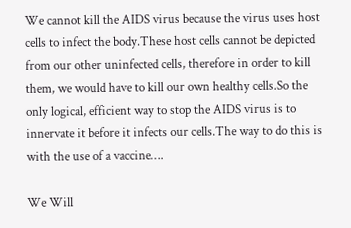We cannot kill the AIDS virus because the virus uses host cells to infect the body.These host cells cannot be depicted from our other uninfected cells, therefore in order to kill them, we would have to kill our own healthy cells.So the only logical, efficient way to stop the AIDS virus is to innervate it before it infects our cells.The way to do this is with the use of a vaccine….

We Will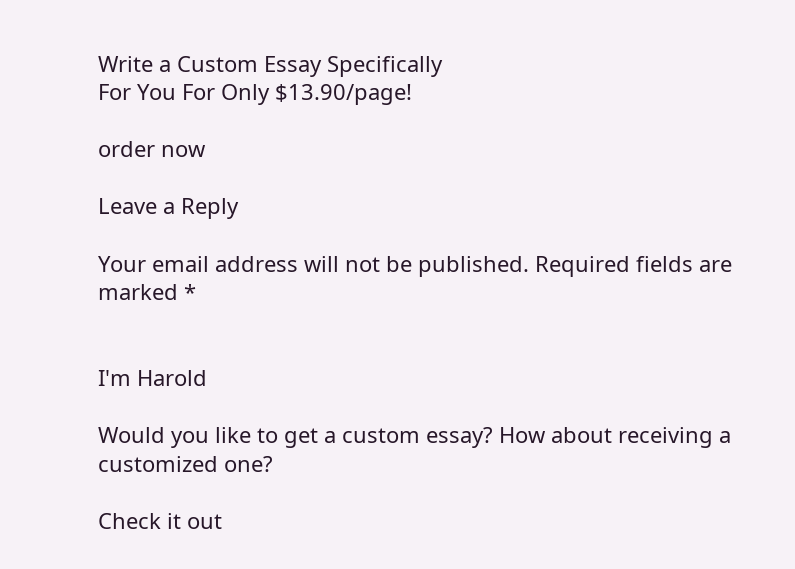Write a Custom Essay Specifically
For You For Only $13.90/page!

order now

Leave a Reply

Your email address will not be published. Required fields are marked *


I'm Harold

Would you like to get a custom essay? How about receiving a customized one?

Check it out